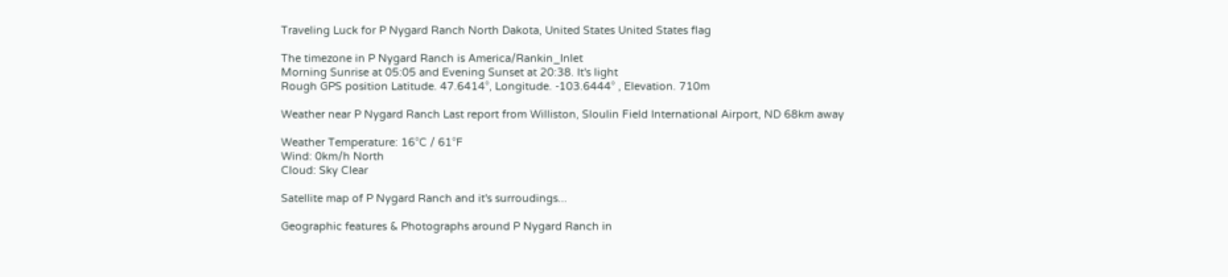Traveling Luck for P Nygard Ranch North Dakota, United States United States flag

The timezone in P Nygard Ranch is America/Rankin_Inlet
Morning Sunrise at 05:05 and Evening Sunset at 20:38. It's light
Rough GPS position Latitude. 47.6414°, Longitude. -103.6444° , Elevation. 710m

Weather near P Nygard Ranch Last report from Williston, Sloulin Field International Airport, ND 68km away

Weather Temperature: 16°C / 61°F
Wind: 0km/h North
Cloud: Sky Clear

Satellite map of P Nygard Ranch and it's surroudings...

Geographic features & Photographs around P Nygard Ranch in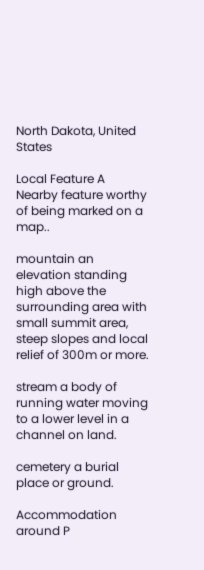North Dakota, United States

Local Feature A Nearby feature worthy of being marked on a map..

mountain an elevation standing high above the surrounding area with small summit area, steep slopes and local relief of 300m or more.

stream a body of running water moving to a lower level in a channel on land.

cemetery a burial place or ground.

Accommodation around P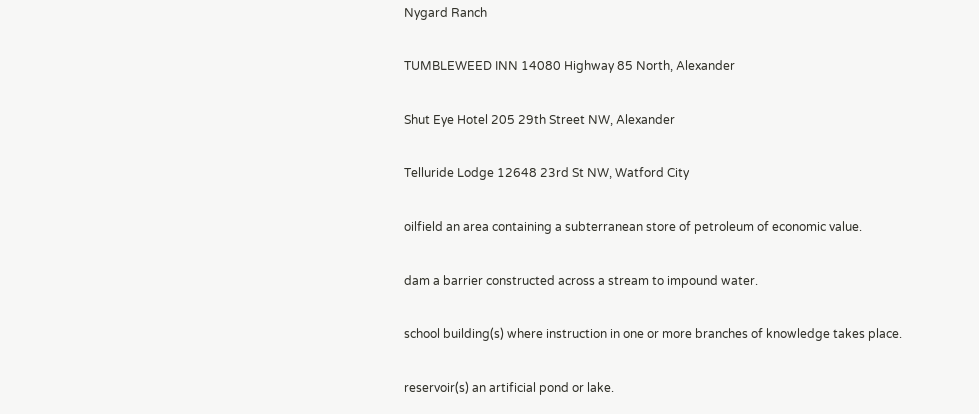Nygard Ranch

TUMBLEWEED INN 14080 Highway 85 North, Alexander

Shut Eye Hotel 205 29th Street NW, Alexander

Telluride Lodge 12648 23rd St NW, Watford City

oilfield an area containing a subterranean store of petroleum of economic value.

dam a barrier constructed across a stream to impound water.

school building(s) where instruction in one or more branches of knowledge takes place.

reservoir(s) an artificial pond or lake.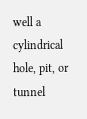well a cylindrical hole, pit, or tunnel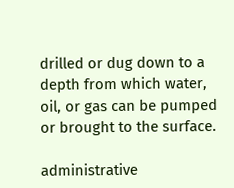drilled or dug down to a depth from which water, oil, or gas can be pumped or brought to the surface.

administrative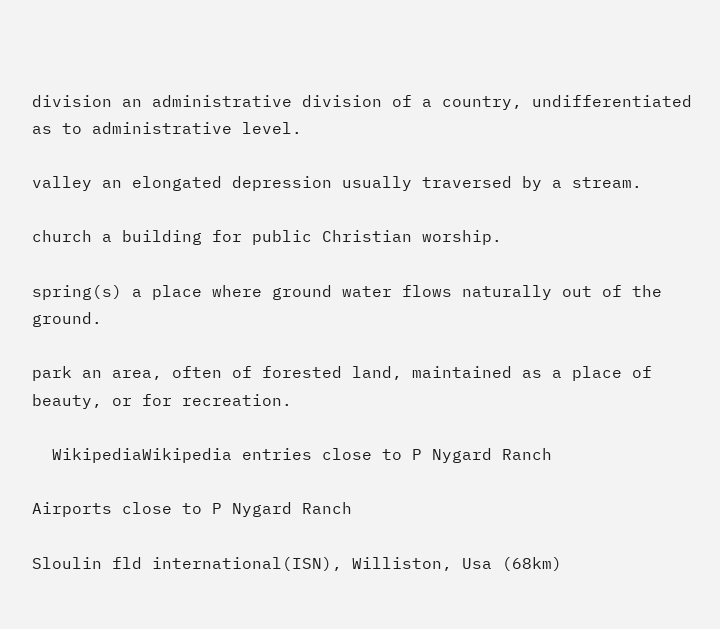division an administrative division of a country, undifferentiated as to administrative level.

valley an elongated depression usually traversed by a stream.

church a building for public Christian worship.

spring(s) a place where ground water flows naturally out of the ground.

park an area, often of forested land, maintained as a place of beauty, or for recreation.

  WikipediaWikipedia entries close to P Nygard Ranch

Airports close to P Nygard Ranch

Sloulin fld international(ISN), Williston, Usa (68km)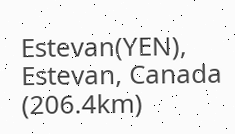Estevan(YEN), Estevan, Canada (206.4km)